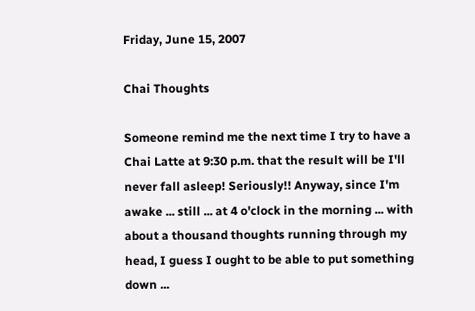Friday, June 15, 2007

Chai Thoughts

Someone remind me the next time I try to have a Chai Latte at 9:30 p.m. that the result will be I'll never fall asleep! Seriously!! Anyway, since I'm awake ... still ... at 4 o'clock in the morning ... with about a thousand thoughts running through my head, I guess I ought to be able to put something down ...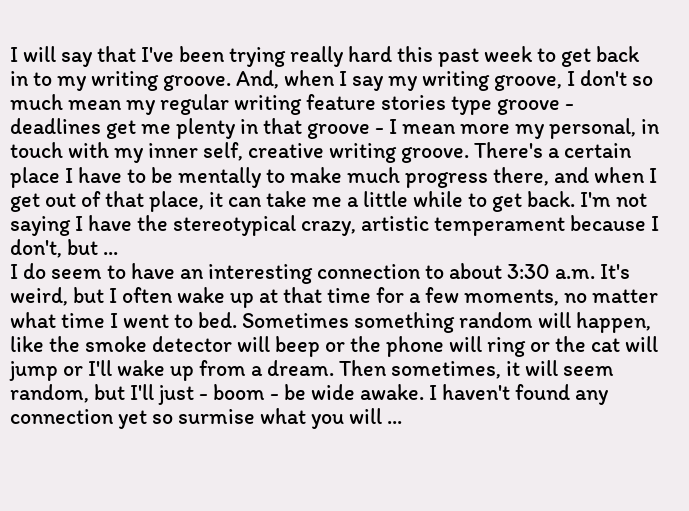I will say that I've been trying really hard this past week to get back in to my writing groove. And, when I say my writing groove, I don't so much mean my regular writing feature stories type groove - deadlines get me plenty in that groove - I mean more my personal, in touch with my inner self, creative writing groove. There's a certain place I have to be mentally to make much progress there, and when I get out of that place, it can take me a little while to get back. I'm not saying I have the stereotypical crazy, artistic temperament because I don't, but ...
I do seem to have an interesting connection to about 3:30 a.m. It's weird, but I often wake up at that time for a few moments, no matter what time I went to bed. Sometimes something random will happen, like the smoke detector will beep or the phone will ring or the cat will jump or I'll wake up from a dream. Then sometimes, it will seem random, but I'll just - boom - be wide awake. I haven't found any connection yet so surmise what you will ...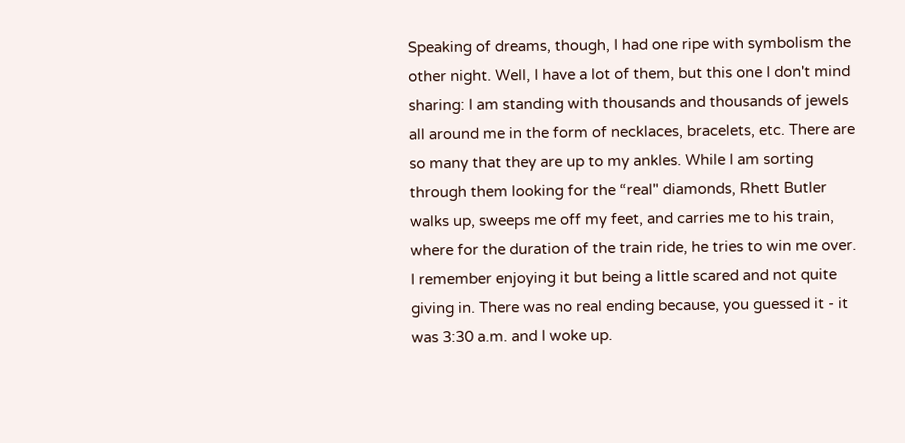Speaking of dreams, though, I had one ripe with symbolism the other night. Well, I have a lot of them, but this one I don't mind sharing: I am standing with thousands and thousands of jewels all around me in the form of necklaces, bracelets, etc. There are so many that they are up to my ankles. While I am sorting through them looking for the “real" diamonds, Rhett Butler walks up, sweeps me off my feet, and carries me to his train, where for the duration of the train ride, he tries to win me over. I remember enjoying it but being a little scared and not quite giving in. There was no real ending because, you guessed it - it was 3:30 a.m. and I woke up.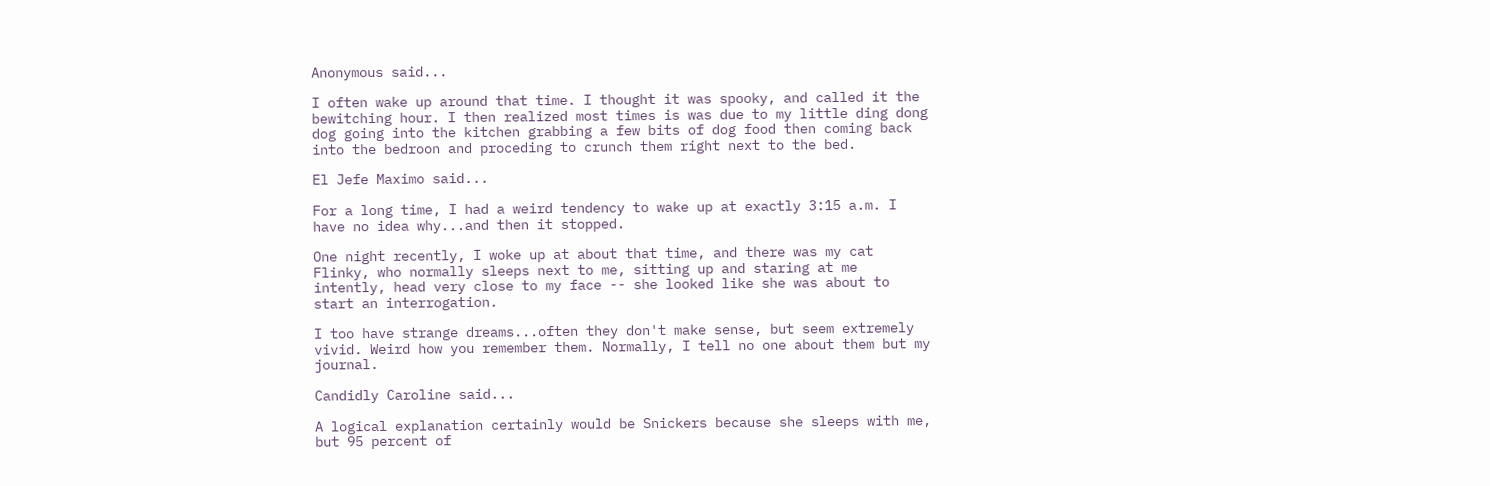Anonymous said...

I often wake up around that time. I thought it was spooky, and called it the bewitching hour. I then realized most times is was due to my little ding dong dog going into the kitchen grabbing a few bits of dog food then coming back into the bedroon and proceding to crunch them right next to the bed.

El Jefe Maximo said...

For a long time, I had a weird tendency to wake up at exactly 3:15 a.m. I have no idea why...and then it stopped.

One night recently, I woke up at about that time, and there was my cat Flinky, who normally sleeps next to me, sitting up and staring at me intently, head very close to my face -- she looked like she was about to start an interrogation.

I too have strange dreams...often they don't make sense, but seem extremely vivid. Weird how you remember them. Normally, I tell no one about them but my journal.

Candidly Caroline said...

A logical explanation certainly would be Snickers because she sleeps with me, but 95 percent of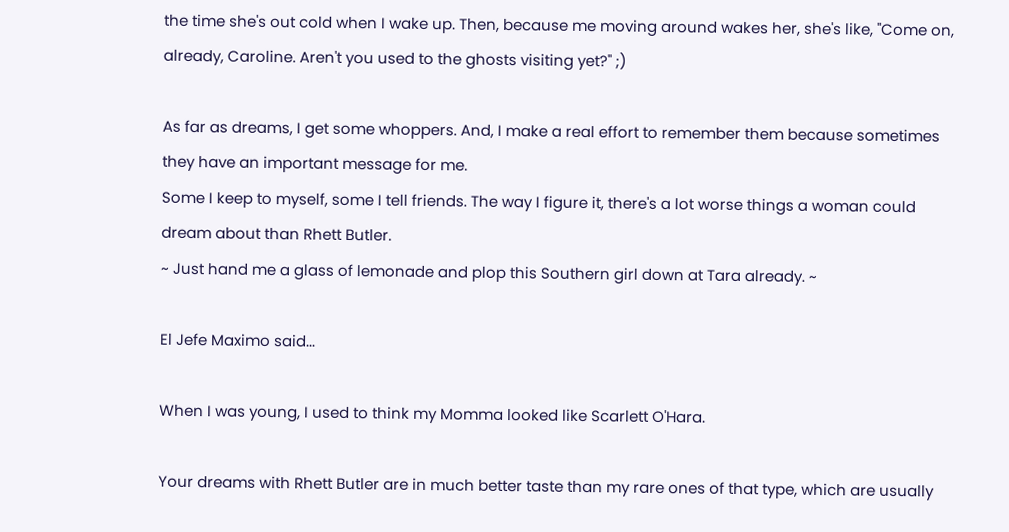the time she's out cold when I wake up. Then, because me moving around wakes her, she's like, "Come on, already, Caroline. Aren't you used to the ghosts visiting yet?" ;)

As far as dreams, I get some whoppers. And, I make a real effort to remember them because sometimes they have an important message for me.
Some I keep to myself, some I tell friends. The way I figure it, there's a lot worse things a woman could dream about than Rhett Butler.
~ Just hand me a glass of lemonade and plop this Southern girl down at Tara already. ~

El Jefe Maximo said...

When I was young, I used to think my Momma looked like Scarlett O'Hara.

Your dreams with Rhett Butler are in much better taste than my rare ones of that type, which are usually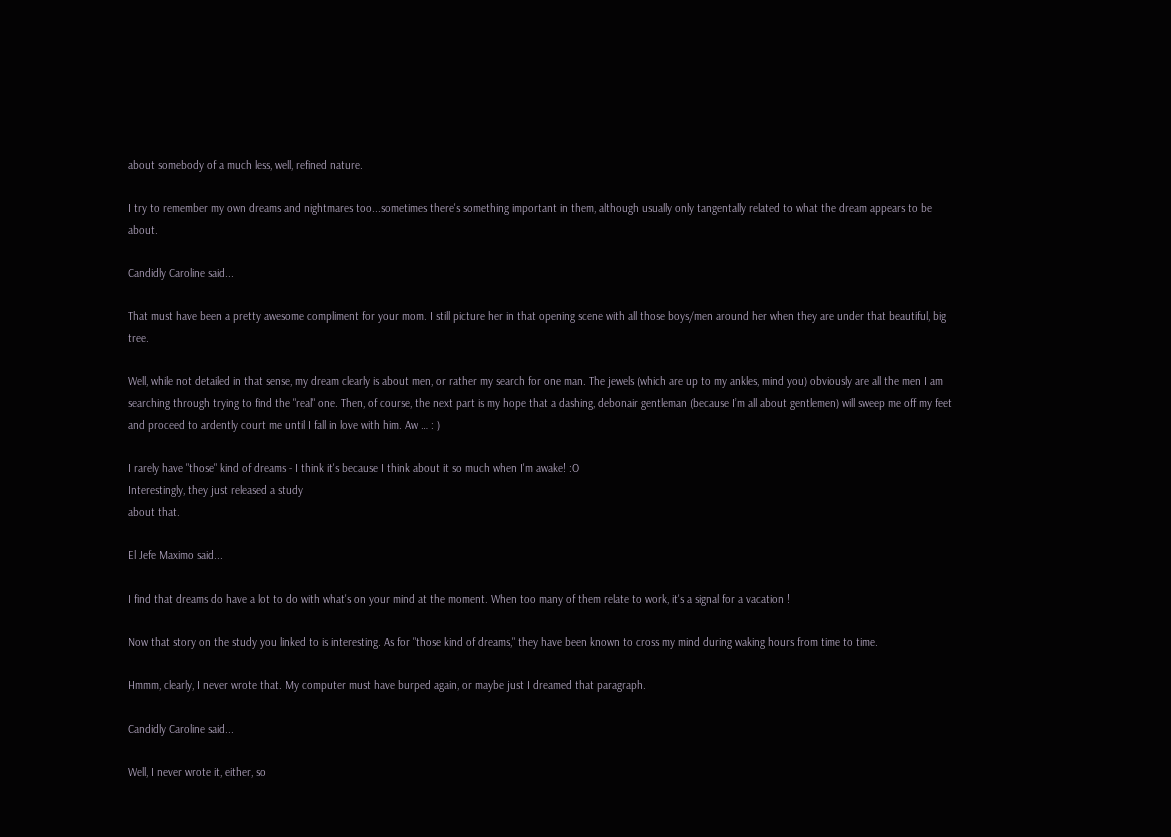about somebody of a much less, well, refined nature.

I try to remember my own dreams and nightmares too...sometimes there's something important in them, although usually only tangentally related to what the dream appears to be about.

Candidly Caroline said...

That must have been a pretty awesome compliment for your mom. I still picture her in that opening scene with all those boys/men around her when they are under that beautiful, big tree.

Well, while not detailed in that sense, my dream clearly is about men, or rather my search for one man. The jewels (which are up to my ankles, mind you) obviously are all the men I am searching through trying to find the "real" one. Then, of course, the next part is my hope that a dashing, debonair gentleman (because I’m all about gentlemen) will sweep me off my feet and proceed to ardently court me until I fall in love with him. Aw … : )

I rarely have "those" kind of dreams - I think it's because I think about it so much when I'm awake! :O
Interestingly, they just released a study
about that.

El Jefe Maximo said...

I find that dreams do have a lot to do with what's on your mind at the moment. When too many of them relate to work, it's a signal for a vacation !

Now that story on the study you linked to is interesting. As for "those kind of dreams," they have been known to cross my mind during waking hours from time to time.

Hmmm, clearly, I never wrote that. My computer must have burped again, or maybe just I dreamed that paragraph.

Candidly Caroline said...

Well, I never wrote it, either, so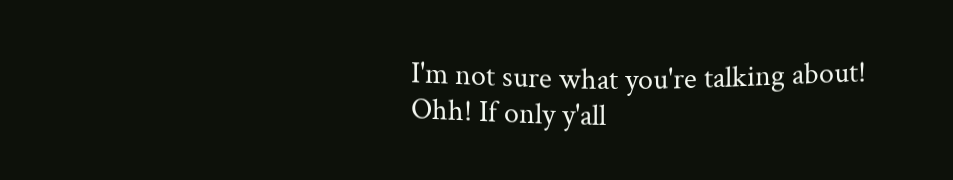I'm not sure what you're talking about!
Ohh! If only y'all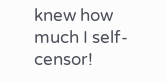knew how much I self-censor!